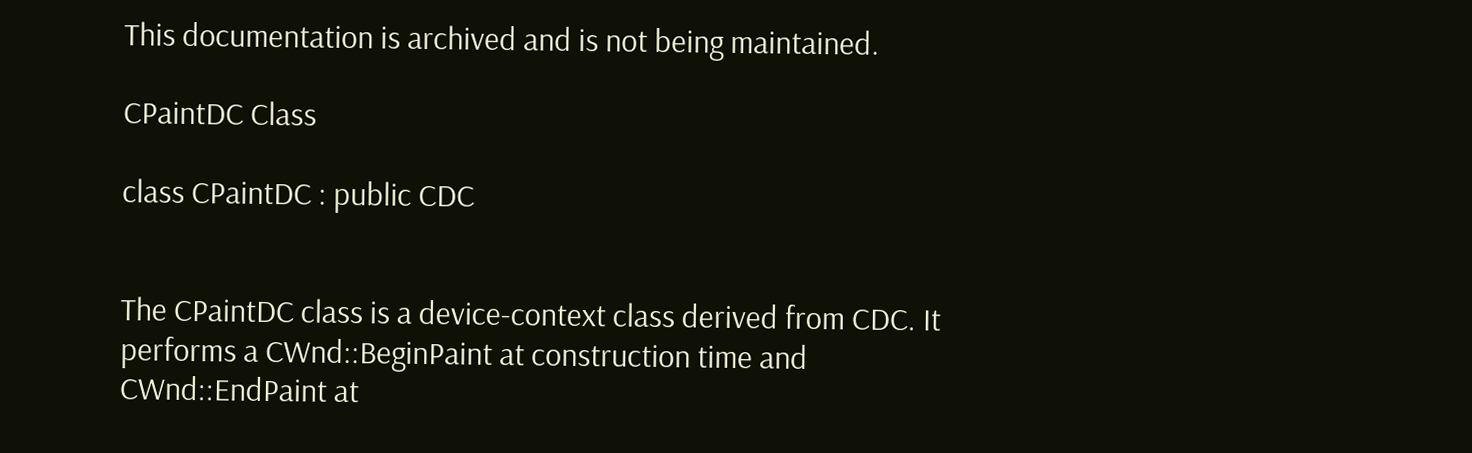This documentation is archived and is not being maintained.

CPaintDC Class

class CPaintDC : public CDC


The CPaintDC class is a device-context class derived from CDC. It performs a CWnd::BeginPaint at construction time and CWnd::EndPaint at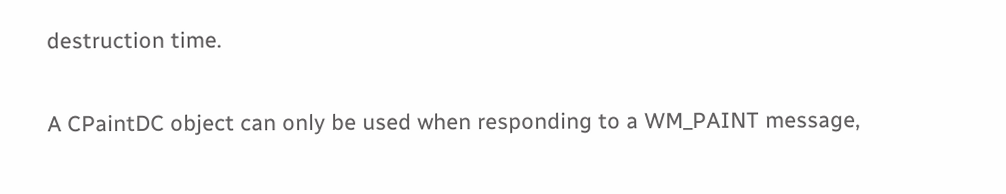destruction time.

A CPaintDC object can only be used when responding to a WM_PAINT message,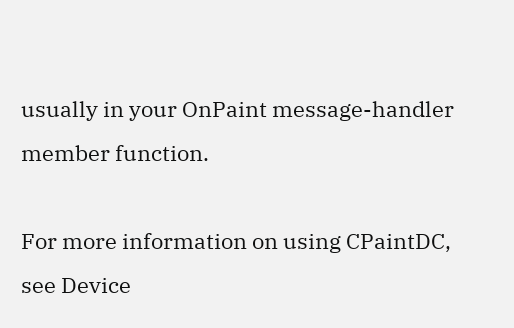usually in your OnPaint message-handler member function.

For more information on using CPaintDC, see Device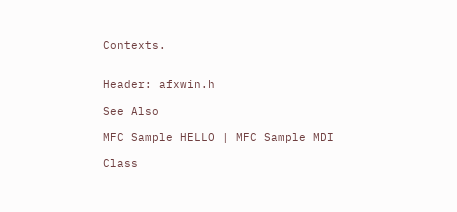Contexts.


Header: afxwin.h

See Also

MFC Sample HELLO | MFC Sample MDI

Class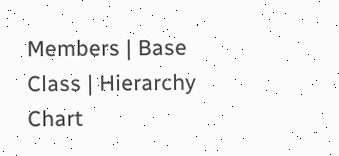Members | Base Class | Hierarchy Chart